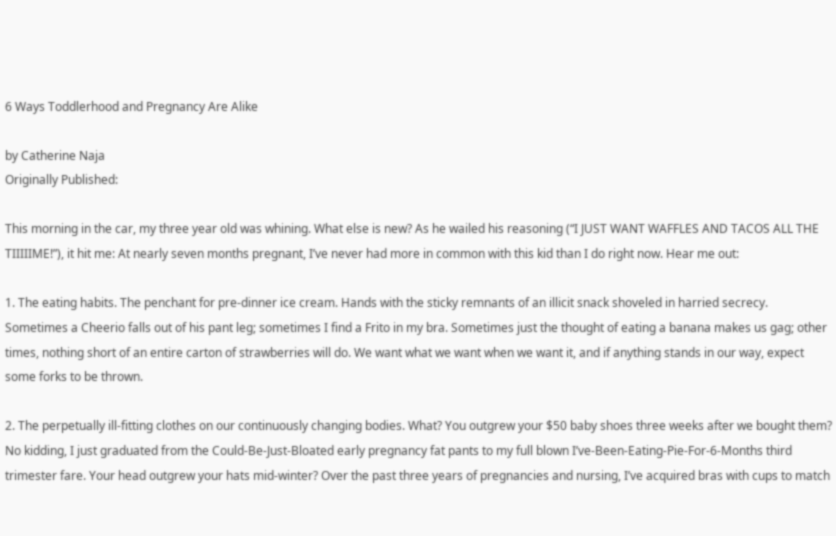6 Ways Toddlerhood and Pregnancy Are Alike

by Catherine Naja
Originally Published:

This morning in the car, my three year old was whining. What else is new? As he wailed his reasoning (“I JUST WANT WAFFLES AND TACOS ALL THE TIIIIIME!”), it hit me: At nearly seven months pregnant, I’ve never had more in common with this kid than I do right now. Hear me out:

1. The eating habits. The penchant for pre-dinner ice cream. Hands with the sticky remnants of an illicit snack shoveled in harried secrecy. Sometimes a Cheerio falls out of his pant leg; sometimes I find a Frito in my bra. Sometimes just the thought of eating a banana makes us gag; other times, nothing short of an entire carton of strawberries will do. We want what we want when we want it, and if anything stands in our way, expect some forks to be thrown.

2. The perpetually ill-fitting clothes on our continuously changing bodies. What? You outgrew your $50 baby shoes three weeks after we bought them? No kidding, I just graduated from the Could-Be-Just-Bloated early pregnancy fat pants to my full blown I’ve-Been-Eating-Pie-For-6-Months third trimester fare. Your head outgrew your hats mid-winter? Over the past three years of pregnancies and nursing, I’ve acquired bras with cups to match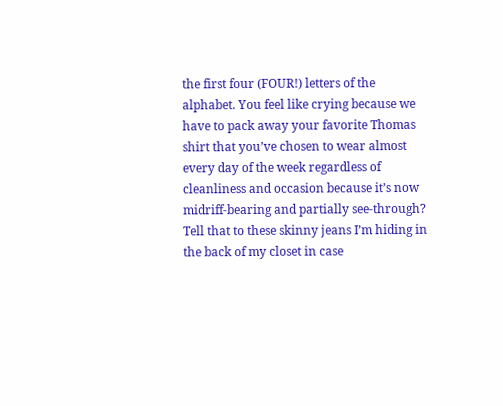the first four (FOUR!) letters of the alphabet. You feel like crying because we have to pack away your favorite Thomas shirt that you’ve chosen to wear almost every day of the week regardless of cleanliness and occasion because it’s now midriff-bearing and partially see-through? Tell that to these skinny jeans I’m hiding in the back of my closet in case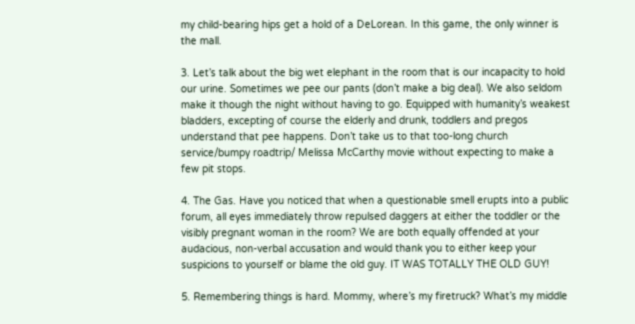my child-bearing hips get a hold of a DeLorean. In this game, the only winner is the mall.

3. Let’s talk about the big wet elephant in the room that is our incapacity to hold our urine. Sometimes we pee our pants (don’t make a big deal). We also seldom make it though the night without having to go. Equipped with humanity’s weakest bladders, excepting of course the elderly and drunk, toddlers and pregos understand that pee happens. Don’t take us to that too-long church service/bumpy roadtrip/ Melissa McCarthy movie without expecting to make a few pit stops.

4. The Gas. Have you noticed that when a questionable smell erupts into a public forum, all eyes immediately throw repulsed daggers at either the toddler or the visibly pregnant woman in the room? We are both equally offended at your audacious, non-verbal accusation and would thank you to either keep your suspicions to yourself or blame the old guy. IT WAS TOTALLY THE OLD GUY!

5. Remembering things is hard. Mommy, where’s my firetruck? What’s my middle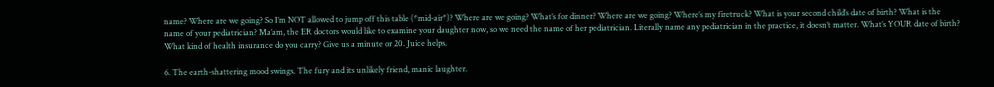name? Where are we going? So I’m NOT allowed to jump off this table (*mid-air*)? Where are we going? What’s for dinner? Where are we going? Where’s my firetruck? What is your second child’s date of birth? What is the name of your pediatrician? Ma’am, the ER doctors would like to examine your daughter now, so we need the name of her pediatrician. Literally name any pediatrician in the practice, it doesn’t matter. What’s YOUR date of birth? What kind of health insurance do you carry? Give us a minute or 20. Juice helps.

6. The earth-shattering mood swings. The fury and its unlikely friend, manic laughter.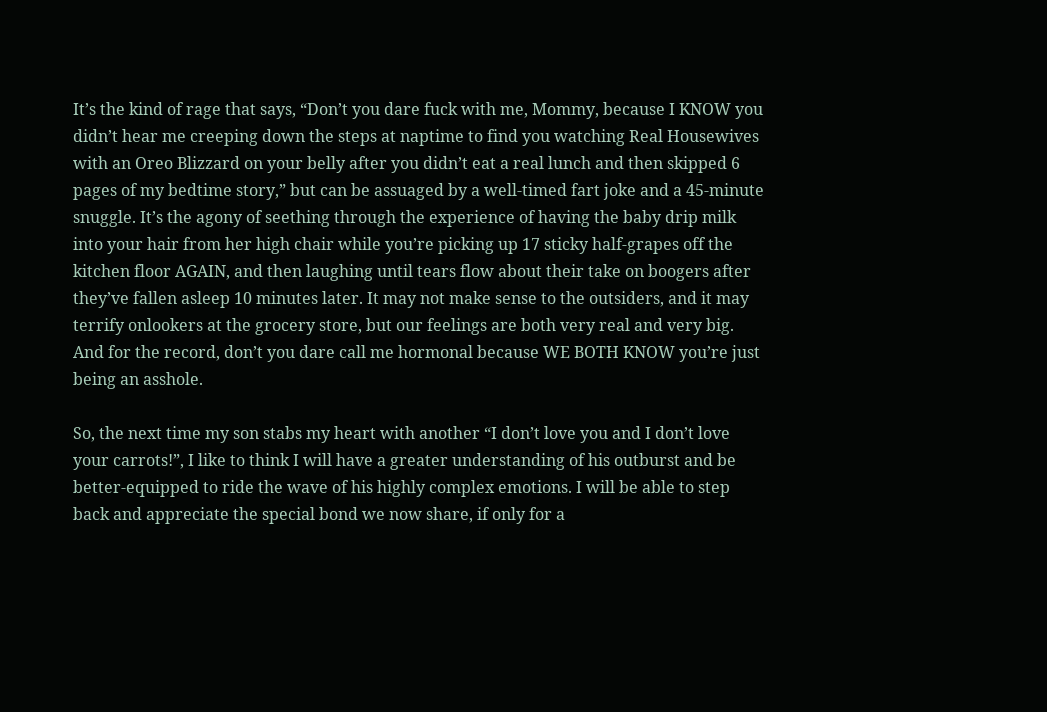It’s the kind of rage that says, “Don’t you dare fuck with me, Mommy, because I KNOW you didn’t hear me creeping down the steps at naptime to find you watching Real Housewives with an Oreo Blizzard on your belly after you didn’t eat a real lunch and then skipped 6 pages of my bedtime story,” but can be assuaged by a well-timed fart joke and a 45-minute snuggle. It’s the agony of seething through the experience of having the baby drip milk into your hair from her high chair while you’re picking up 17 sticky half-grapes off the kitchen floor AGAIN, and then laughing until tears flow about their take on boogers after they’ve fallen asleep 10 minutes later. It may not make sense to the outsiders, and it may terrify onlookers at the grocery store, but our feelings are both very real and very big. And for the record, don’t you dare call me hormonal because WE BOTH KNOW you’re just being an asshole.

So, the next time my son stabs my heart with another “I don’t love you and I don’t love your carrots!”, I like to think I will have a greater understanding of his outburst and be better-equipped to ride the wave of his highly complex emotions. I will be able to step back and appreciate the special bond we now share, if only for a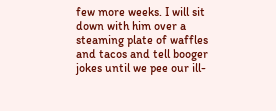few more weeks. I will sit down with him over a steaming plate of waffles and tacos and tell booger jokes until we pee our ill-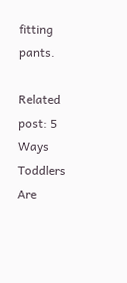fitting pants.

Related post: 5 Ways Toddlers Are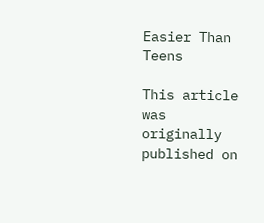Easier Than Teens

This article was originally published on